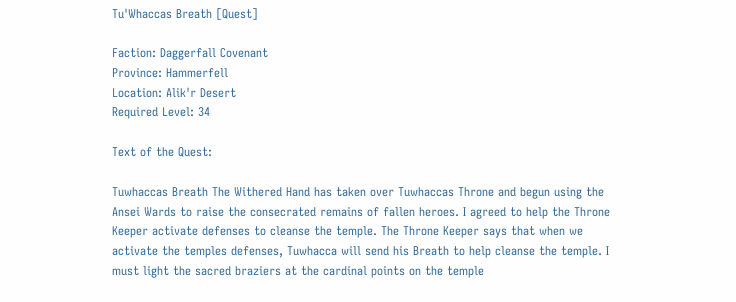Tu'Whaccas Breath [Quest]

Faction: Daggerfall Covenant
Province: Hammerfell
Location: Alik'r Desert
Required Level: 34

Text of the Quest:

Tuwhaccas Breath The Withered Hand has taken over Tuwhaccas Throne and begun using the Ansei Wards to raise the consecrated remains of fallen heroes. I agreed to help the Throne Keeper activate defenses to cleanse the temple. The Throne Keeper says that when we activate the temples defenses, Tuwhacca will send his Breath to help cleanse the temple. I must light the sacred braziers at the cardinal points on the temple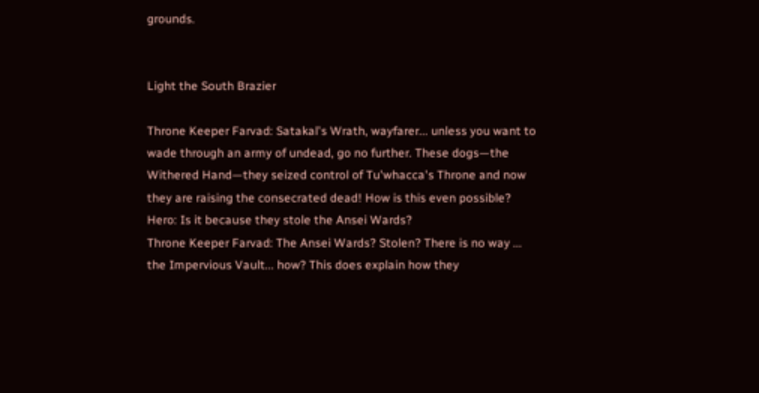grounds.


Light the South Brazier

Throne Keeper Farvad: Satakal's Wrath, wayfarer... unless you want to wade through an army of undead, go no further. These dogs—the Withered Hand—they seized control of Tu'whacca's Throne and now they are raising the consecrated dead! How is this even possible?
Hero: Is it because they stole the Ansei Wards?
Throne Keeper Farvad: The Ansei Wards? Stolen? There is no way ... the Impervious Vault... how? This does explain how they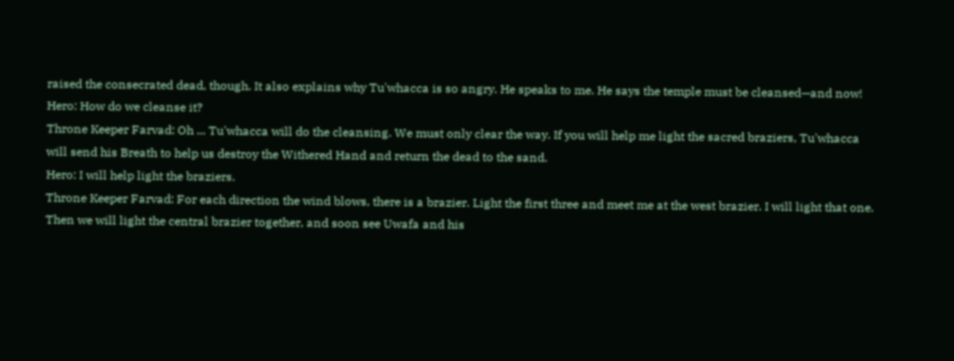raised the consecrated dead, though. It also explains why Tu'whacca is so angry. He speaks to me. He says the temple must be cleansed—and now!
Hero: How do we cleanse it?
Throne Keeper Farvad: Oh ... Tu'whacca will do the cleansing. We must only clear the way. If you will help me light the sacred braziers, Tu'whacca will send his Breath to help us destroy the Withered Hand and return the dead to the sand.
Hero: I will help light the braziers.
Throne Keeper Farvad: For each direction the wind blows, there is a brazier. Light the first three and meet me at the west brazier. I will light that one. Then we will light the central brazier together, and soon see Uwafa and his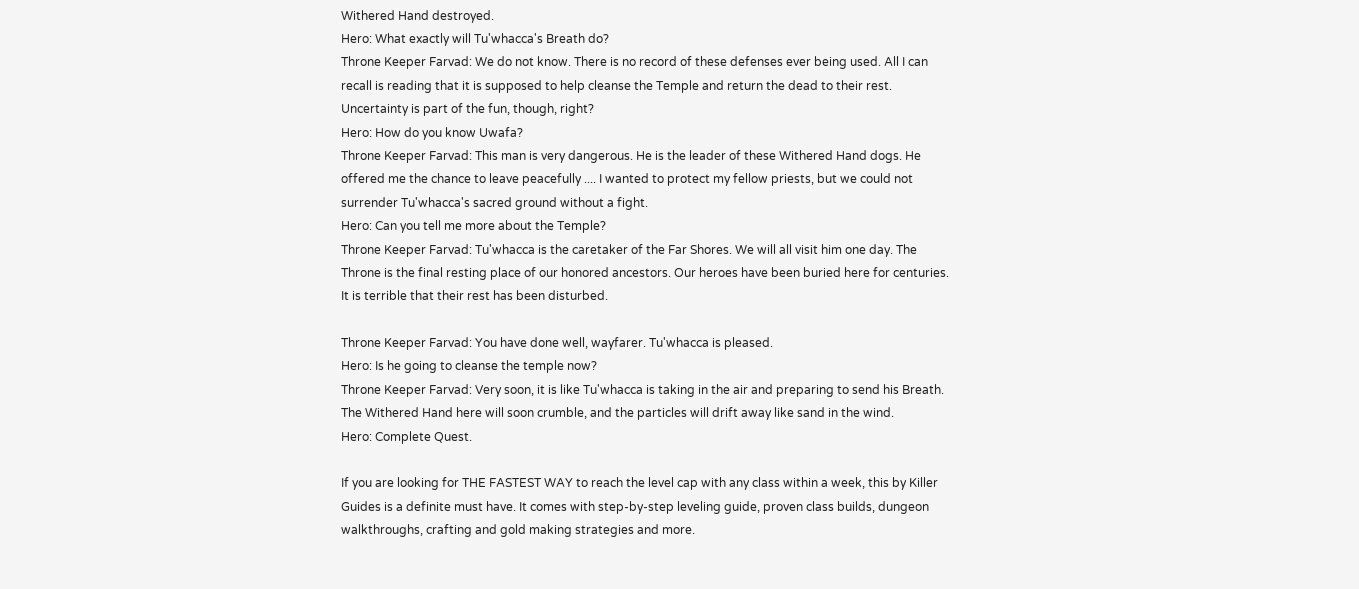Withered Hand destroyed.
Hero: What exactly will Tu'whacca's Breath do?
Throne Keeper Farvad: We do not know. There is no record of these defenses ever being used. All I can recall is reading that it is supposed to help cleanse the Temple and return the dead to their rest. Uncertainty is part of the fun, though, right?
Hero: How do you know Uwafa?
Throne Keeper Farvad: This man is very dangerous. He is the leader of these Withered Hand dogs. He offered me the chance to leave peacefully .... I wanted to protect my fellow priests, but we could not surrender Tu'whacca's sacred ground without a fight.
Hero: Can you tell me more about the Temple?
Throne Keeper Farvad: Tu'whacca is the caretaker of the Far Shores. We will all visit him one day. The Throne is the final resting place of our honored ancestors. Our heroes have been buried here for centuries. It is terrible that their rest has been disturbed.

Throne Keeper Farvad: You have done well, wayfarer. Tu'whacca is pleased.
Hero: Is he going to cleanse the temple now?
Throne Keeper Farvad: Very soon, it is like Tu'whacca is taking in the air and preparing to send his Breath. The Withered Hand here will soon crumble, and the particles will drift away like sand in the wind.
Hero: Complete Quest.

If you are looking for THE FASTEST WAY to reach the level cap with any class within a week, this by Killer Guides is a definite must have. It comes with step-by-step leveling guide, proven class builds, dungeon walkthroughs, crafting and gold making strategies and more.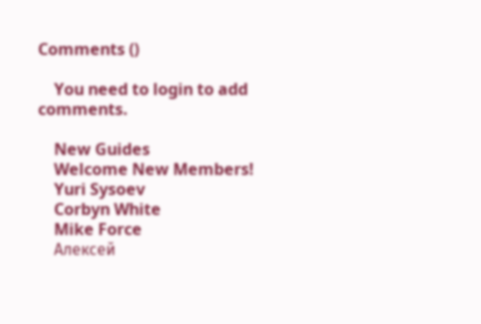Comments ()

    You need to login to add comments.

    New Guides
    Welcome New Members!
    Yuri Sysoev
    Corbyn White
    Mike Force
    Алексей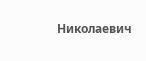Николаевич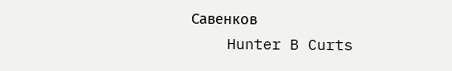Савенков
    Hunter B Curts